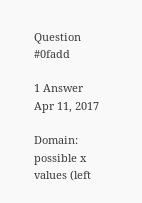Question #0fadd

1 Answer
Apr 11, 2017

Domain: possible x values (left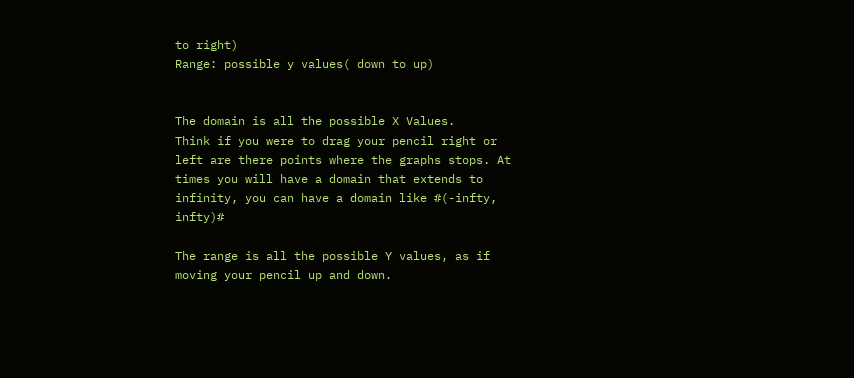to right)
Range: possible y values( down to up)


The domain is all the possible X Values.
Think if you were to drag your pencil right or left are there points where the graphs stops. At times you will have a domain that extends to infinity, you can have a domain like #(-infty, infty)#

The range is all the possible Y values, as if moving your pencil up and down.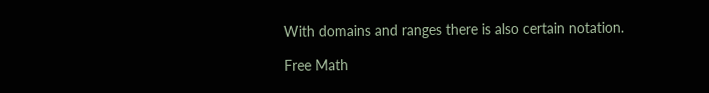With domains and ranges there is also certain notation.

Free Math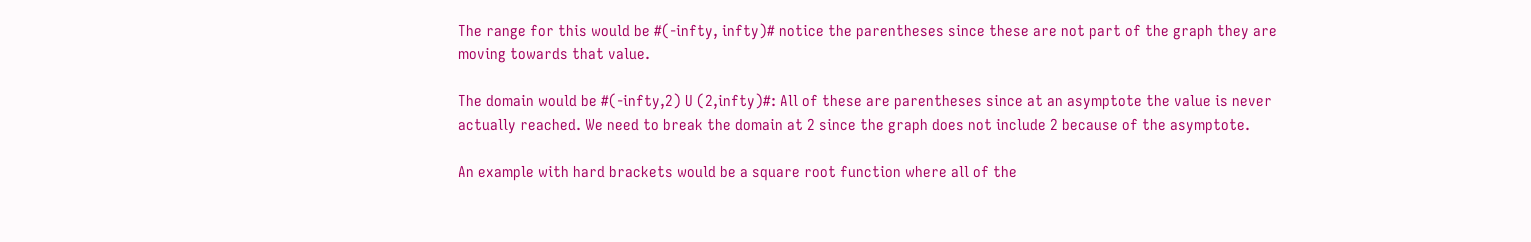The range for this would be #(-infty, infty)# notice the parentheses since these are not part of the graph they are moving towards that value.

The domain would be #(-infty,2) U (2,infty)#: All of these are parentheses since at an asymptote the value is never actually reached. We need to break the domain at 2 since the graph does not include 2 because of the asymptote.

An example with hard brackets would be a square root function where all of the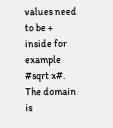values need to be + inside for example #sqrt x#. The domain is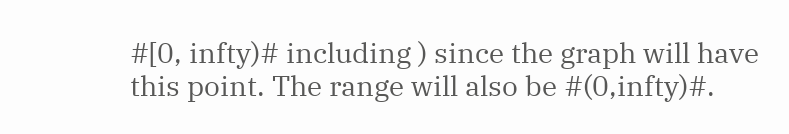#[0, infty)# including ) since the graph will have this point. The range will also be #(0,infty)#.